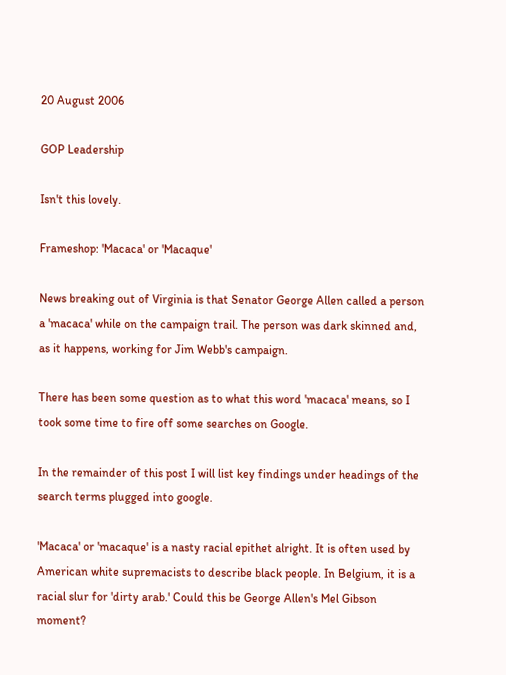20 August 2006

GOP Leadership

Isn't this lovely.

Frameshop: 'Macaca' or 'Macaque'

News breaking out of Virginia is that Senator George Allen called a person a 'macaca' while on the campaign trail. The person was dark skinned and, as it happens, working for Jim Webb's campaign.

There has been some question as to what this word 'macaca' means, so I took some time to fire off some searches on Google.

In the remainder of this post I will list key findings under headings of the search terms plugged into google.

'Macaca' or 'macaque' is a nasty racial epithet alright. It is often used by American white supremacists to describe black people. In Belgium, it is a racial slur for 'dirty arab.' Could this be George Allen's Mel Gibson moment?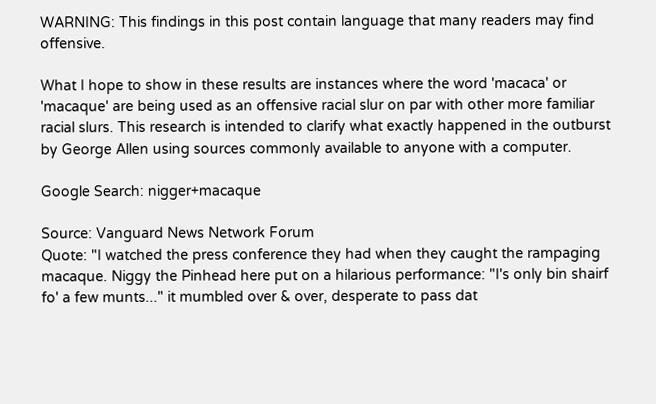WARNING: This findings in this post contain language that many readers may find offensive.

What I hope to show in these results are instances where the word 'macaca' or 'macaque' are being used as an offensive racial slur on par with other more familiar racial slurs. This research is intended to clarify what exactly happened in the outburst by George Allen using sources commonly available to anyone with a computer.

Google Search: nigger+macaque

Source: Vanguard News Network Forum
Quote: "I watched the press conference they had when they caught the rampaging macaque. Niggy the Pinhead here put on a hilarious performance: "I's only bin shairf fo' a few munts..." it mumbled over & over, desperate to pass dat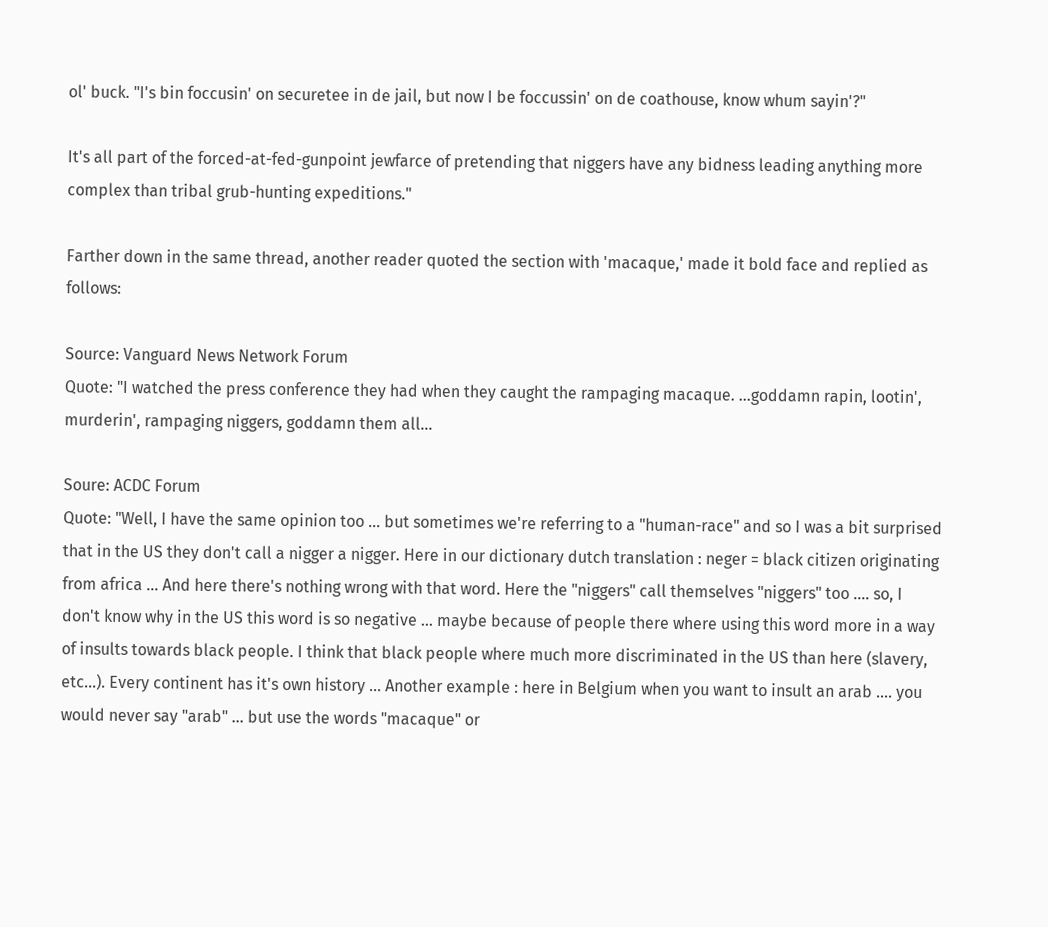ol' buck. "I's bin foccusin' on securetee in de jail, but now I be foccussin' on de coathouse, know whum sayin'?"

It's all part of the forced-at-fed-gunpoint jewfarce of pretending that niggers have any bidness leading anything more complex than tribal grub-hunting expeditions."

Farther down in the same thread, another reader quoted the section with 'macaque,' made it bold face and replied as follows:

Source: Vanguard News Network Forum
Quote: "I watched the press conference they had when they caught the rampaging macaque. ...goddamn rapin, lootin', murderin', rampaging niggers, goddamn them all...

Soure: ACDC Forum
Quote: "Well, I have the same opinion too ... but sometimes we're referring to a "human-race" and so I was a bit surprised that in the US they don't call a nigger a nigger. Here in our dictionary dutch translation : neger = black citizen originating from africa ... And here there's nothing wrong with that word. Here the "niggers" call themselves "niggers" too .... so, I don't know why in the US this word is so negative ... maybe because of people there where using this word more in a way of insults towards black people. I think that black people where much more discriminated in the US than here (slavery, etc...). Every continent has it's own history ... Another example : here in Belgium when you want to insult an arab .... you would never say "arab" ... but use the words "macaque" or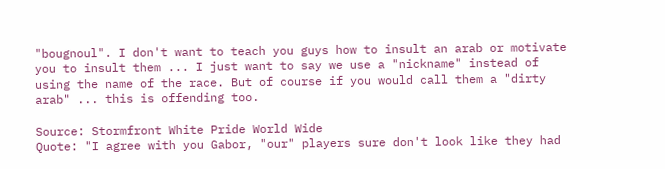"bougnoul". I don't want to teach you guys how to insult an arab or motivate you to insult them ... I just want to say we use a "nickname" instead of using the name of the race. But of course if you would call them a "dirty arab" ... this is offending too.

Source: Stormfront White Pride World Wide
Quote: "I agree with you Gabor, "our" players sure don't look like they had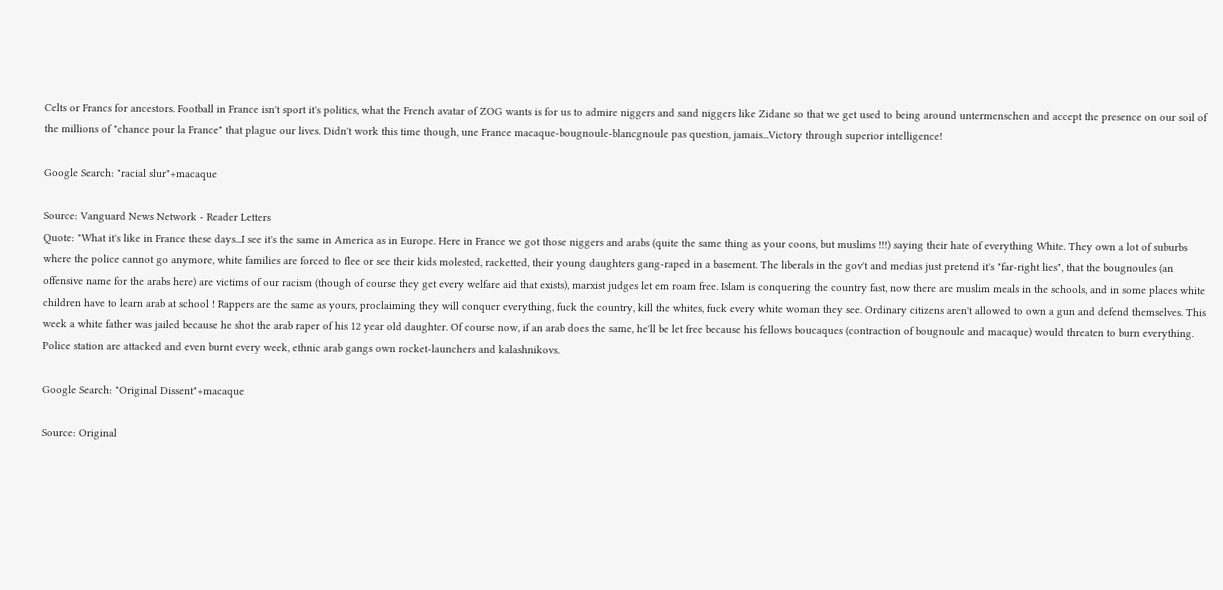Celts or Francs for ancestors. Football in France isn't sport it's politics, what the French avatar of ZOG wants is for us to admire niggers and sand niggers like Zidane so that we get used to being around untermenschen and accept the presence on our soil of the millions of "chance pour la France" that plague our lives. Didn't work this time though, une France macaque-bougnoule-blancgnoule pas question, jamais...Victory through superior intelligence!

Google Search: "racial slur"+macaque

Source: Vanguard News Network - Reader Letters
Quote: "What it's like in France these days...I see it's the same in America as in Europe. Here in France we got those niggers and arabs (quite the same thing as your coons, but muslims !!!) saying their hate of everything White. They own a lot of suburbs where the police cannot go anymore, white families are forced to flee or see their kids molested, racketted, their young daughters gang-raped in a basement. The liberals in the gov't and medias just pretend it's "far-right lies", that the bougnoules (an offensive name for the arabs here) are victims of our racism (though of course they get every welfare aid that exists), marxist judges let em roam free. Islam is conquering the country fast, now there are muslim meals in the schools, and in some places white children have to learn arab at school ! Rappers are the same as yours, proclaiming they will conquer everything, fuck the country, kill the whites, fuck every white woman they see. Ordinary citizens aren't allowed to own a gun and defend themselves. This week a white father was jailed because he shot the arab raper of his 12 year old daughter. Of course now, if an arab does the same, he'll be let free because his fellows boucaques (contraction of bougnoule and macaque) would threaten to burn everything. Police station are attacked and even burnt every week, ethnic arab gangs own rocket-launchers and kalashnikovs.

Google Search: "Original Dissent"+macaque

Source: Original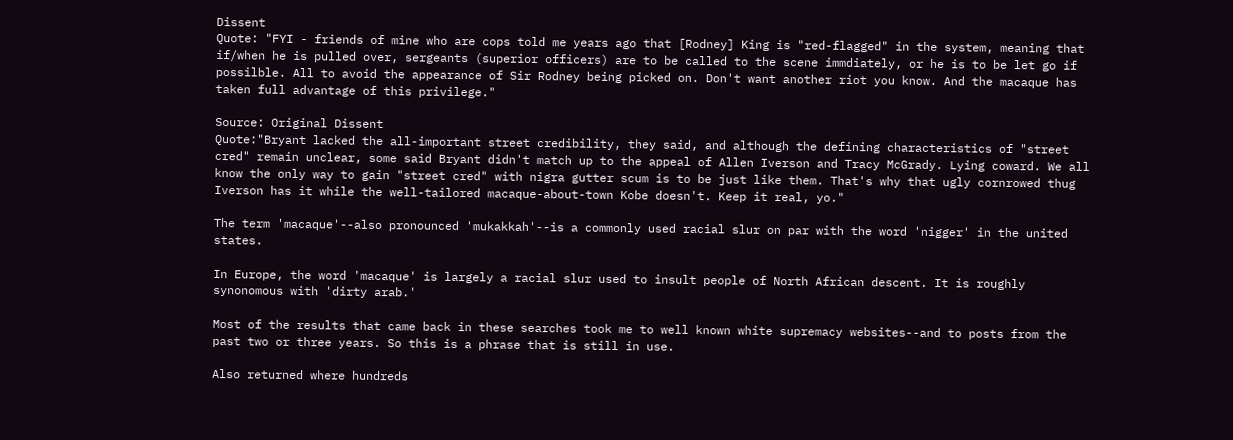Dissent
Quote: "FYI - friends of mine who are cops told me years ago that [Rodney] King is "red-flagged" in the system, meaning that if/when he is pulled over, sergeants (superior officers) are to be called to the scene immdiately, or he is to be let go if possilble. All to avoid the appearance of Sir Rodney being picked on. Don't want another riot you know. And the macaque has taken full advantage of this privilege."

Source: Original Dissent
Quote:"Bryant lacked the all-important street credibility, they said, and although the defining characteristics of "street cred" remain unclear, some said Bryant didn't match up to the appeal of Allen Iverson and Tracy McGrady. Lying coward. We all know the only way to gain "street cred" with nigra gutter scum is to be just like them. That's why that ugly cornrowed thug Iverson has it while the well-tailored macaque-about-town Kobe doesn't. Keep it real, yo."

The term 'macaque'--also pronounced 'mukakkah'--is a commonly used racial slur on par with the word 'nigger' in the united states.

In Europe, the word 'macaque' is largely a racial slur used to insult people of North African descent. It is roughly synonomous with 'dirty arab.'

Most of the results that came back in these searches took me to well known white supremacy websites--and to posts from the past two or three years. So this is a phrase that is still in use.

Also returned where hundreds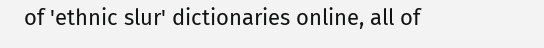of 'ethnic slur' dictionaries online, all of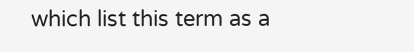which list this term as a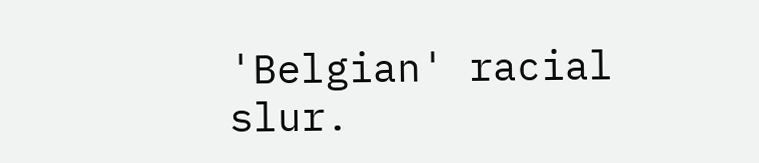'Belgian' racial slur.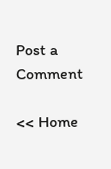Post a Comment

<< Home